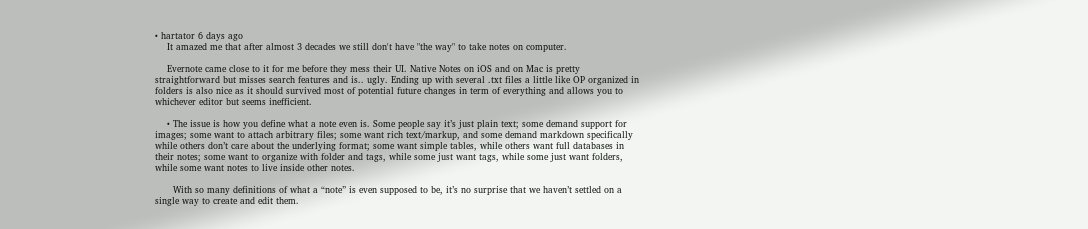• hartator 6 days ago
    It amazed me that after almost 3 decades we still don't have "the way" to take notes on computer.

    Evernote came close to it for me before they mess their UI. Native Notes on iOS and on Mac is pretty straightforward but misses search features and is.. ugly. Ending up with several .txt files a little like OP organized in folders is also nice as it should survived most of potential future changes in term of everything and allows you to whichever editor but seems inefficient.

    • The issue is how you define what a note even is. Some people say it’s just plain text; some demand support for images; some want to attach arbitrary files; some want rich text/markup, and some demand markdown specifically while others don’t care about the underlying format; some want simple tables, while others want full databases in their notes; some want to organize with folder and tags, while some just want tags, while some just want folders, while some want notes to live inside other notes.

      With so many definitions of what a “note” is even supposed to be, it’s no surprise that we haven’t settled on a single way to create and edit them.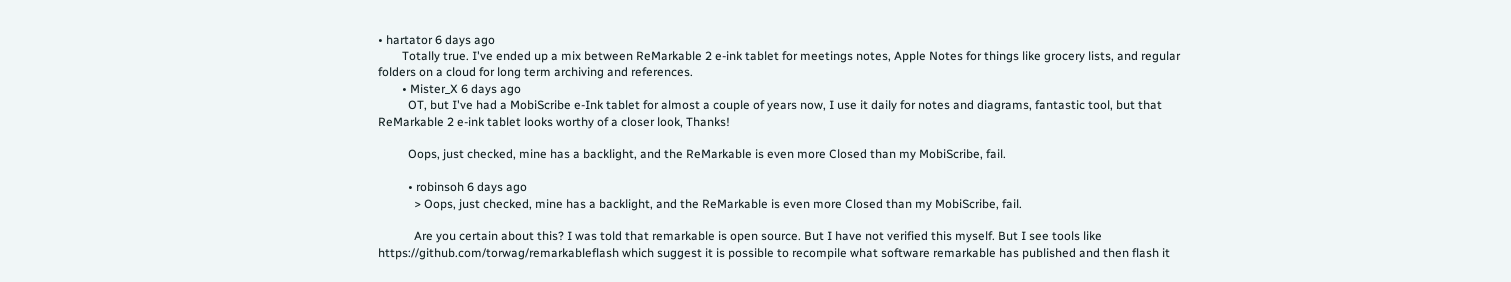• hartator 6 days ago
        Totally true. I've ended up a mix between ReMarkable 2 e-ink tablet for meetings notes, Apple Notes for things like grocery lists, and regular folders on a cloud for long term archiving and references.
        • Mister_X 6 days ago
          OT, but I've had a MobiScribe e-Ink tablet for almost a couple of years now, I use it daily for notes and diagrams, fantastic tool, but that ReMarkable 2 e-ink tablet looks worthy of a closer look, Thanks!

          Oops, just checked, mine has a backlight, and the ReMarkable is even more Closed than my MobiScribe, fail.

          • robinsoh 6 days ago
            > Oops, just checked, mine has a backlight, and the ReMarkable is even more Closed than my MobiScribe, fail.

            Are you certain about this? I was told that remarkable is open source. But I have not verified this myself. But I see tools like https://github.com/torwag/remarkableflash which suggest it is possible to recompile what software remarkable has published and then flash it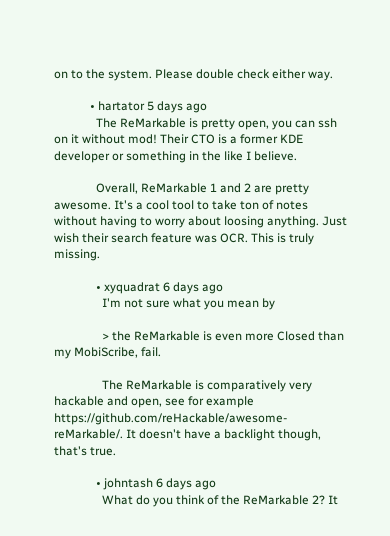on to the system. Please double check either way.

            • hartator 5 days ago
              The ReMarkable is pretty open, you can ssh on it without mod! Their CTO is a former KDE developer or something in the like I believe.

              Overall, ReMarkable 1 and 2 are pretty awesome. It's a cool tool to take ton of notes without having to worry about loosing anything. Just wish their search feature was OCR. This is truly missing.

              • xyquadrat 6 days ago
                I'm not sure what you mean by

                > the ReMarkable is even more Closed than my MobiScribe, fail.

                The ReMarkable is comparatively very hackable and open, see for example https://github.com/reHackable/awesome-reMarkable/. It doesn't have a backlight though, that's true.

              • johntash 6 days ago
                What do you think of the ReMarkable 2? It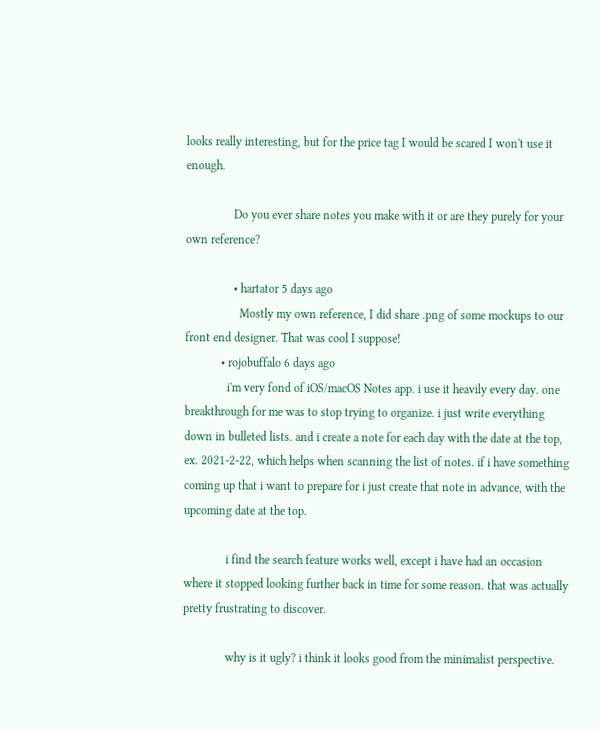looks really interesting, but for the price tag I would be scared I won't use it enough.

                Do you ever share notes you make with it or are they purely for your own reference?

                • hartator 5 days ago
                  Mostly my own reference, I did share .png of some mockups to our front end designer. That was cool I suppose!
            • rojobuffalo 6 days ago
              i'm very fond of iOS/macOS Notes app. i use it heavily every day. one breakthrough for me was to stop trying to organize. i just write everything down in bulleted lists. and i create a note for each day with the date at the top, ex. 2021-2-22, which helps when scanning the list of notes. if i have something coming up that i want to prepare for i just create that note in advance, with the upcoming date at the top.

              i find the search feature works well, except i have had an occasion where it stopped looking further back in time for some reason. that was actually pretty frustrating to discover.

              why is it ugly? i think it looks good from the minimalist perspective.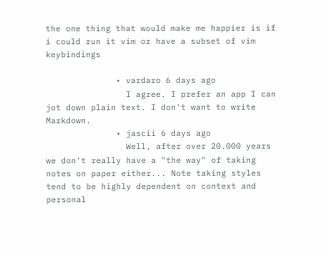the one thing that would make me happier is if i could run it vim or have a subset of vim keybindings

              • vardaro 6 days ago
                I agree. I prefer an app I can jot down plain text. I don't want to write Markdown.
              • jascii 6 days ago
                Well, after over 20.000 years we don't really have a "the way" of taking notes on paper either... Note taking styles tend to be highly dependent on context and personal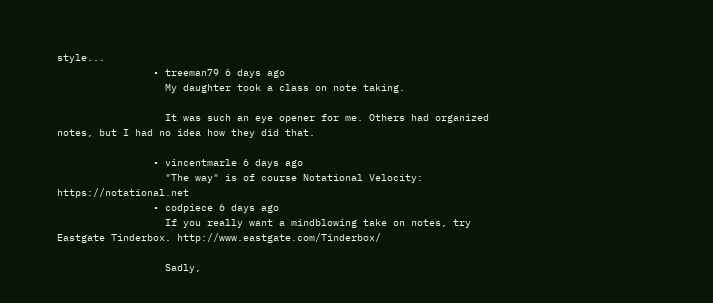style...
                • treeman79 6 days ago
                  My daughter took a class on note taking.

                  It was such an eye opener for me. Others had organized notes, but I had no idea how they did that.

                • vincentmarle 6 days ago
                  "The way" is of course Notational Velocity: https://notational.net
                • codpiece 6 days ago
                  If you really want a mindblowing take on notes, try Eastgate Tinderbox. http://www.eastgate.com/Tinderbox/

                  Sadly,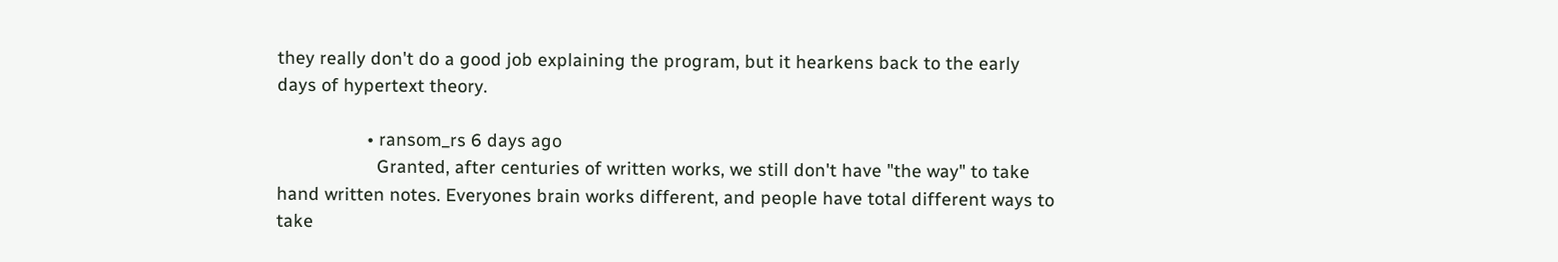they really don't do a good job explaining the program, but it hearkens back to the early days of hypertext theory.

                  • ransom_rs 6 days ago
                    Granted, after centuries of written works, we still don't have "the way" to take hand written notes. Everyones brain works different, and people have total different ways to take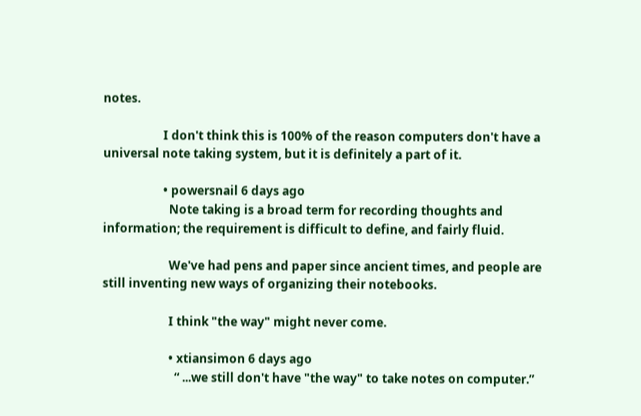notes.

                    I don't think this is 100% of the reason computers don't have a universal note taking system, but it is definitely a part of it.

                    • powersnail 6 days ago
                      Note taking is a broad term for recording thoughts and information; the requirement is difficult to define, and fairly fluid.

                      We've had pens and paper since ancient times, and people are still inventing new ways of organizing their notebooks.

                      I think "the way" might never come.

                      • xtiansimon 6 days ago
                        “ ...we still don't have "the way" to take notes on computer.”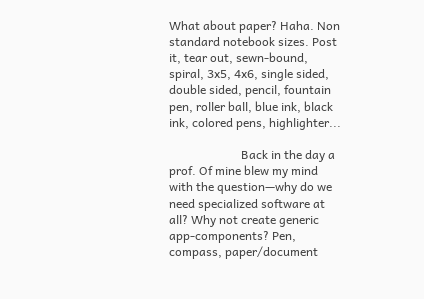What about paper? Haha. Non standard notebook sizes. Post it, tear out, sewn-bound, spiral, 3x5, 4x6, single sided, double sided, pencil, fountain pen, roller ball, blue ink, black ink, colored pens, highlighter...

                        Back in the day a prof. Of mine blew my mind with the question—why do we need specialized software at all? Why not create generic app-components? Pen, compass, paper/document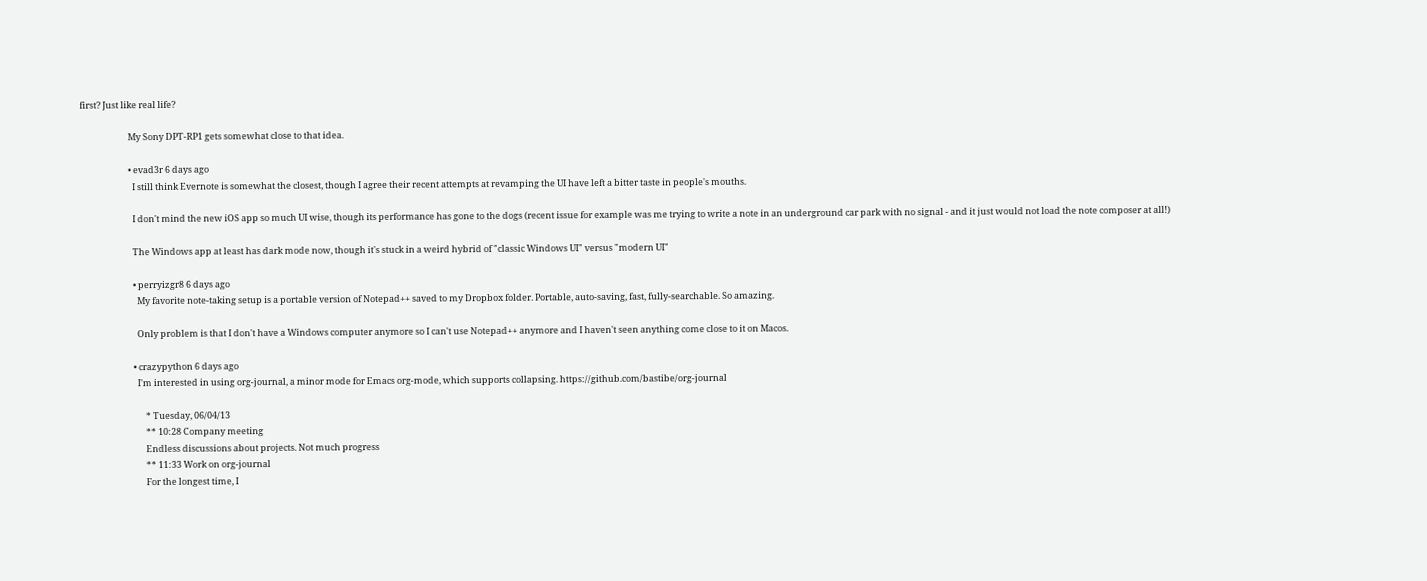first? Just like real life?

                        My Sony DPT-RP1 gets somewhat close to that idea.

                        • evad3r 6 days ago
                          I still think Evernote is somewhat the closest, though I agree their recent attempts at revamping the UI have left a bitter taste in people's mouths.

                          I don't mind the new iOS app so much UI wise, though its performance has gone to the dogs (recent issue for example was me trying to write a note in an underground car park with no signal - and it just would not load the note composer at all!)

                          The Windows app at least has dark mode now, though it's stuck in a weird hybrid of "classic Windows UI" versus "modern UI"

                          • perryizgr8 6 days ago
                            My favorite note-taking setup is a portable version of Notepad++ saved to my Dropbox folder. Portable, auto-saving, fast, fully-searchable. So amazing.

                            Only problem is that I don't have a Windows computer anymore so I can't use Notepad++ anymore and I haven't seen anything come close to it on Macos.

                          • crazypython 6 days ago
                            I'm interested in using org-journal, a minor mode for Emacs org-mode, which supports collapsing. https://github.com/bastibe/org-journal

                                * Tuesday, 06/04/13
                                ** 10:28 Company meeting
                                Endless discussions about projects. Not much progress
                                ** 11:33 Work on org-journal
                                For the longest time, I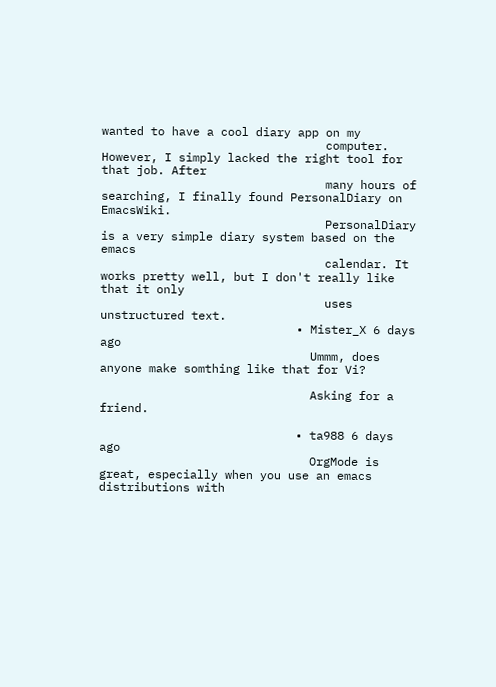wanted to have a cool diary app on my
                                computer. However, I simply lacked the right tool for that job. After
                                many hours of searching, I finally found PersonalDiary on EmacsWiki.
                                PersonalDiary is a very simple diary system based on the emacs
                                calendar. It works pretty well, but I don't really like that it only
                                uses unstructured text.
                            • Mister_X 6 days ago
                              Ummm, does anyone make somthing like that for Vi?

                              Asking for a friend.

                            • ta988 6 days ago
                              OrgMode is great, especially when you use an emacs distributions with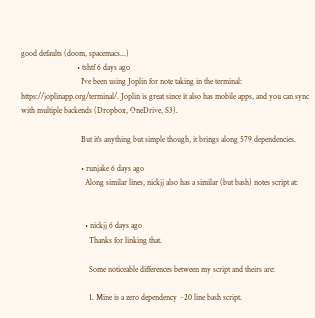good defaults (doom, spacemacs...)
                            • tshtf 6 days ago
                              I've been using Joplin for note taking in the terminal: https://joplinapp.org/terminal/. Joplin is great since it also has mobile apps, and you can sync with multiple backends (Dropbox, OneDrive, S3).

                              But it's anything but simple though, it brings along 579 dependencies.

                              • runjake 6 days ago
                                Along similar lines, nickjj also has a similar (but bash) notes script at:


                                • nickjj 6 days ago
                                  Thanks for linking that.

                                  Some noticeable differences between my script and theirs are:

                                  1. Mine is a zero dependency ~20 line bash script.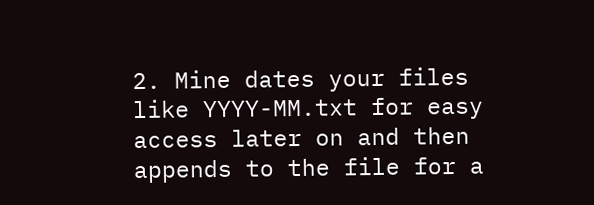2. Mine dates your files like YYYY-MM.txt for easy access later on and then appends to the file for a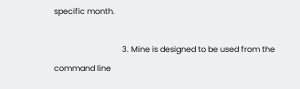specific month.

                                  3. Mine is designed to be used from the command line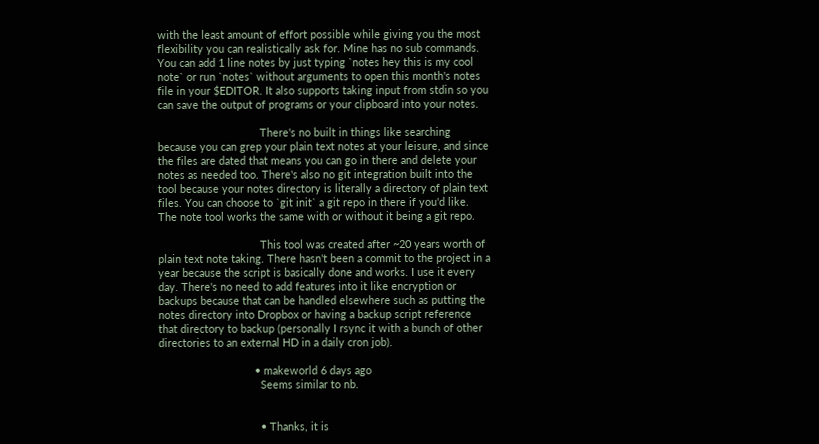with the least amount of effort possible while giving you the most flexibility you can realistically ask for. Mine has no sub commands. You can add 1 line notes by just typing `notes hey this is my cool note` or run `notes` without arguments to open this month's notes file in your $EDITOR. It also supports taking input from stdin so you can save the output of programs or your clipboard into your notes.

                                  There's no built in things like searching because you can grep your plain text notes at your leisure, and since the files are dated that means you can go in there and delete your notes as needed too. There's also no git integration built into the tool because your notes directory is literally a directory of plain text files. You can choose to `git init` a git repo in there if you'd like. The note tool works the same with or without it being a git repo.

                                  This tool was created after ~20 years worth of plain text note taking. There hasn't been a commit to the project in a year because the script is basically done and works. I use it every day. There's no need to add features into it like encryption or backups because that can be handled elsewhere such as putting the notes directory into Dropbox or having a backup script reference that directory to backup (personally I rsync it with a bunch of other directories to an external HD in a daily cron job).

                                • makeworld 6 days ago
                                  Seems similar to nb.


                                  • Thanks, it is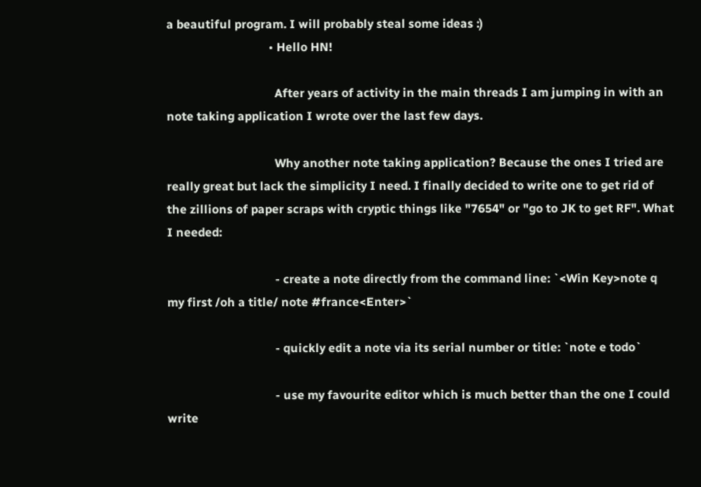a beautiful program. I will probably steal some ideas :)
                                  • Hello HN!

                                    After years of activity in the main threads I am jumping in with an note taking application I wrote over the last few days.

                                    Why another note taking application? Because the ones I tried are really great but lack the simplicity I need. I finally decided to write one to get rid of the zillions of paper scraps with cryptic things like "7654" or "go to JK to get RF". What I needed:

                                    - create a note directly from the command line: `<Win Key>note q my first /oh a title/ note #france<Enter>`

                                    - quickly edit a note via its serial number or title: `note e todo`

                                    - use my favourite editor which is much better than the one I could write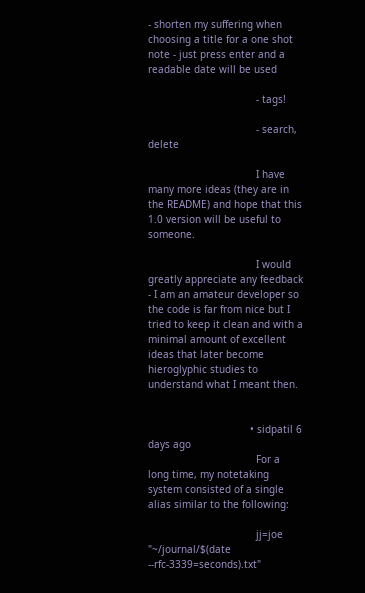- shorten my suffering when choosing a title for a one shot note - just press enter and a readable date will be used

                                    - tags!

                                    - search, delete

                                    I have many more ideas (they are in the README) and hope that this 1.0 version will be useful to someone.

                                    I would greatly appreciate any feedback - I am an amateur developer so the code is far from nice but I tried to keep it clean and with a minimal amount of excellent ideas that later become hieroglyphic studies to understand what I meant then.


                                  • sidpatil 6 days ago
                                    For a long time, my notetaking system consisted of a single alias similar to the following:

                                    jj=joe "~/journal/$(date --rfc-3339=seconds).txt"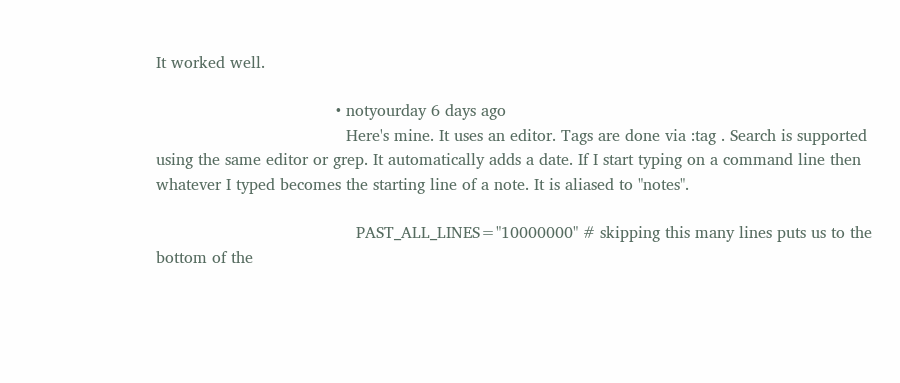It worked well.

                                    • notyourday 6 days ago
                                      Here's mine. It uses an editor. Tags are done via :tag . Search is supported using the same editor or grep. It automatically adds a date. If I start typing on a command line then whatever I typed becomes the starting line of a note. It is aliased to "notes".

                                        PAST_ALL_LINES="10000000" # skipping this many lines puts us to the bottom of the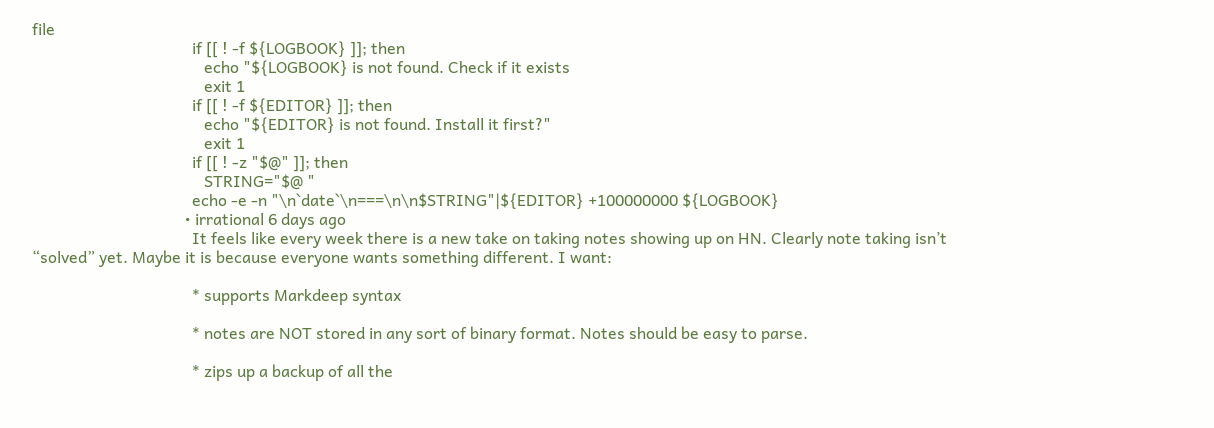file
                                        if [[ ! -f ${LOGBOOK} ]]; then
                                           echo "${LOGBOOK} is not found. Check if it exists
                                           exit 1
                                        if [[ ! -f ${EDITOR} ]]; then
                                           echo "${EDITOR} is not found. Install it first?"
                                           exit 1
                                        if [[ ! -z "$@" ]]; then
                                           STRING="$@ "
                                        echo -e -n "\n`date`\n===\n\n$STRING"|${EDITOR} +100000000 ${LOGBOOK}
                                      • irrational 6 days ago
                                        It feels like every week there is a new take on taking notes showing up on HN. Clearly note taking isn’t “solved” yet. Maybe it is because everyone wants something different. I want:

                                        * supports Markdeep syntax

                                        * notes are NOT stored in any sort of binary format. Notes should be easy to parse.

                                        * zips up a backup of all the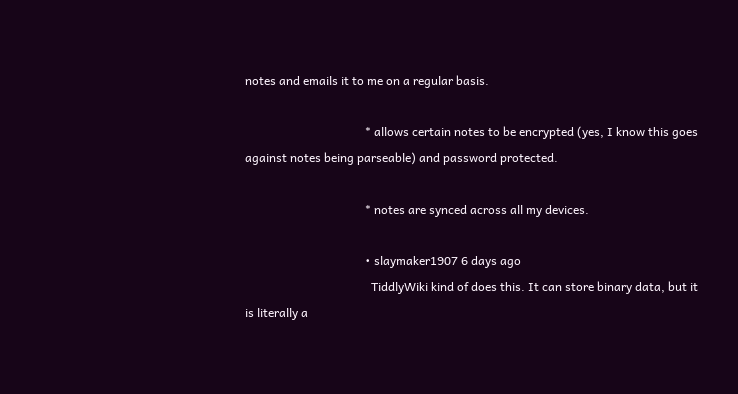notes and emails it to me on a regular basis.

                                        * allows certain notes to be encrypted (yes, I know this goes against notes being parseable) and password protected.

                                        * notes are synced across all my devices.

                                        • slaymaker1907 6 days ago
                                          TiddlyWiki kind of does this. It can store binary data, but it is literally a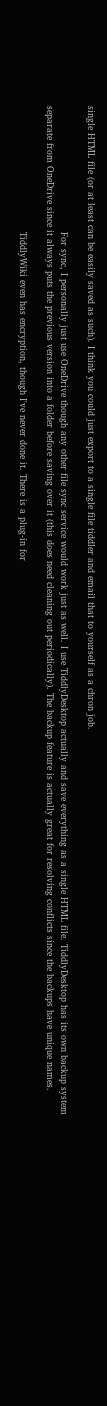single HTML file (or at least can be easily saved as such). I think you could just export to a single file tiddler and email that to yourself as a chron job.

                                          For sync, I personally just use OneDrive though any other file sync service would work just as well. I use TiddlyDesktop actually and save everything as a single HTML file. TiddlyDesktop has its own backup system separate from OneDrive since it always puts the previous version into a folder before saving over it (this does need cleaning out periodically). The backup feature is actually great for resolving conflicts since the backups have unique names.

                                          TiddlyWiki even has encryption, though I've never done it. There is a plug-in for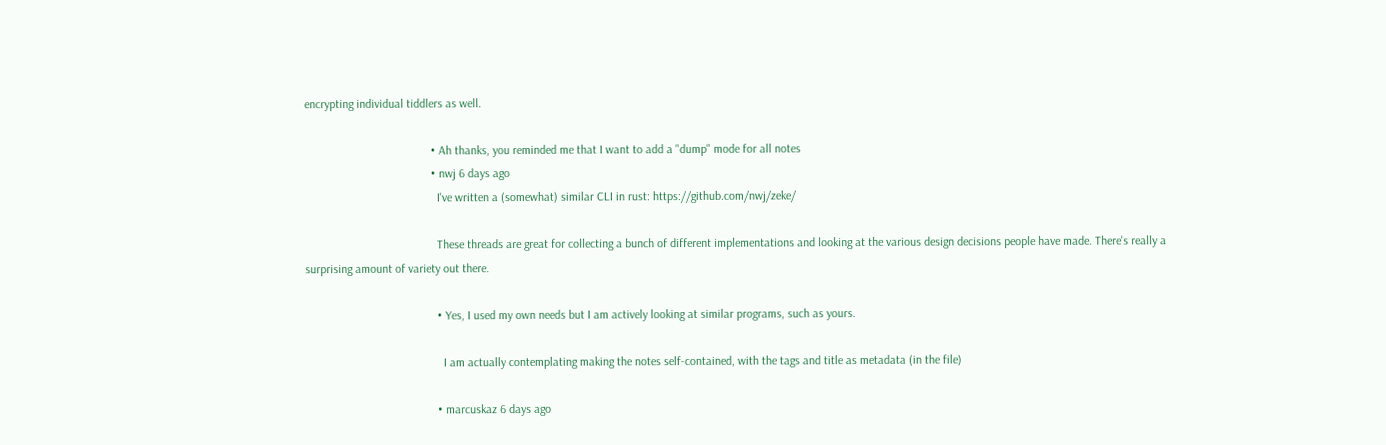encrypting individual tiddlers as well.

                                          • Ah thanks, you reminded me that I want to add a "dump" mode for all notes
                                          • nwj 6 days ago
                                            I've written a (somewhat) similar CLI in rust: https://github.com/nwj/zeke/

                                            These threads are great for collecting a bunch of different implementations and looking at the various design decisions people have made. There's really a surprising amount of variety out there.

                                            • Yes, I used my own needs but I am actively looking at similar programs, such as yours.

                                              I am actually contemplating making the notes self-contained, with the tags and title as metadata (in the file)

                                            • marcuskaz 6 days ago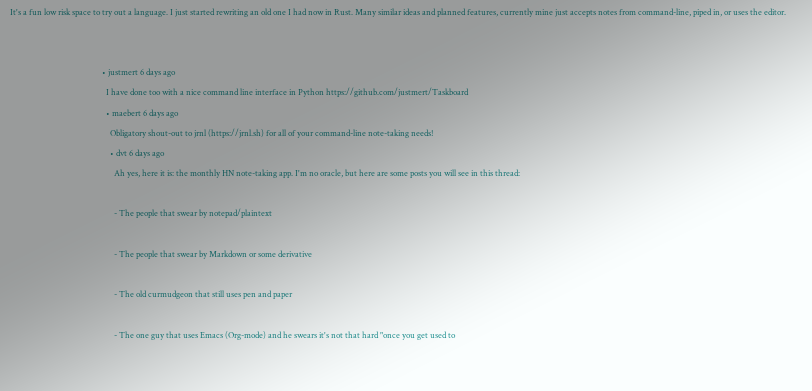It's a fun low risk space to try out a language. I just started rewriting an old one I had now in Rust. Many similar ideas and planned features, currently mine just accepts notes from command-line, piped in, or uses the editor.


                                              • justmert 6 days ago
                                                I have done too with a nice command line interface in Python https://github.com/justmert/Taskboard
                                                • maebert 6 days ago
                                                  Obligatory shout-out to jrnl (https://jrnl.sh) for all of your command-line note-taking needs!
                                                  • dvt 6 days ago
                                                    Ah yes, here it is: the monthly HN note-taking app. I'm no oracle, but here are some posts you will see in this thread:

                                                    - The people that swear by notepad/plaintext

                                                    - The people that swear by Markdown or some derivative

                                                    - The old curmudgeon that still uses pen and paper

                                                    - The one guy that uses Emacs (Org-mode) and he swears it's not that hard "once you get used to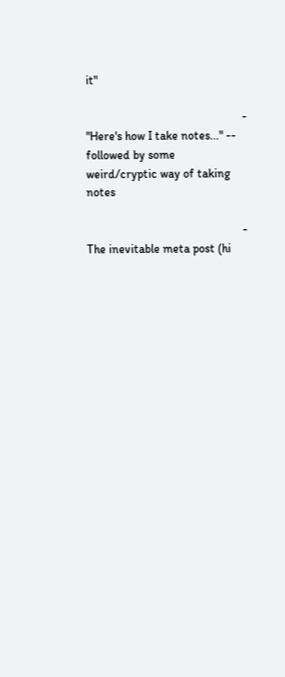it"

                                                    - "Here's how I take notes..." -- followed by some weird/cryptic way of taking notes

                                                    - The inevitable meta post (hi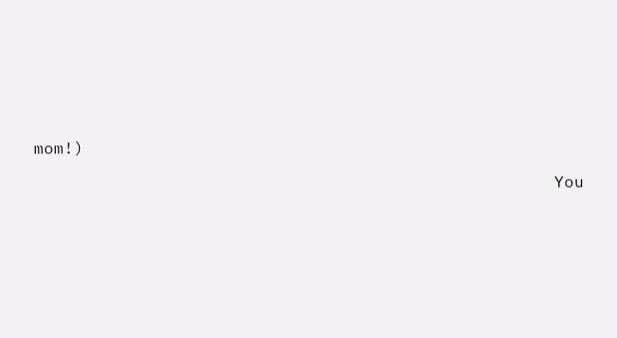mom!)

                                                    You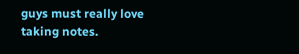guys must really love taking notes.